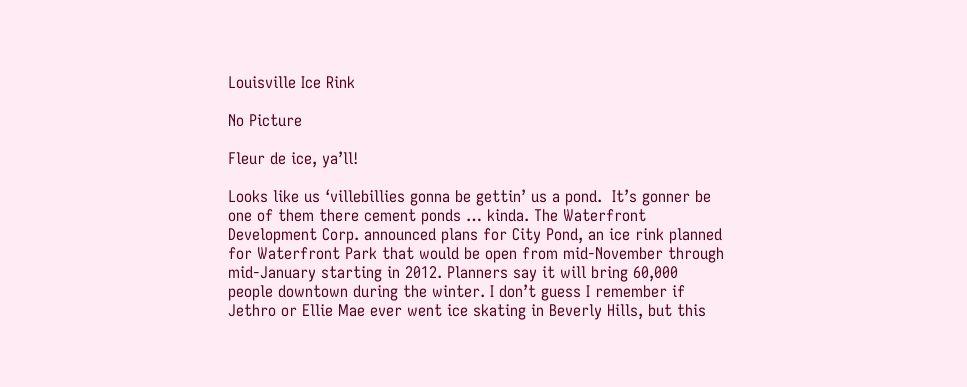Louisville Ice Rink

No Picture

Fleur de ice, ya’ll!

Looks like us ‘villebillies gonna be gettin’ us a pond.  It’s gonner be one of them there cement ponds … kinda. The Waterfront Development Corp. announced plans for City Pond, an ice rink planned for Waterfront Park that would be open from mid-November through mid-January starting in 2012. Planners say it will bring 60,000 people downtown during the winter. I don’t guess I remember if Jethro or Ellie Mae ever went ice skating in Beverly Hills, but this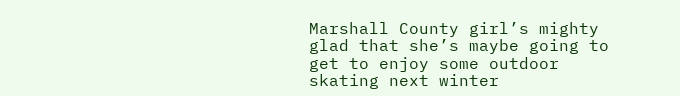Marshall County girl’s mighty glad that she’s maybe going to get to enjoy some outdoor skating next winter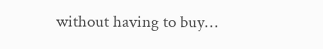without having to buy…